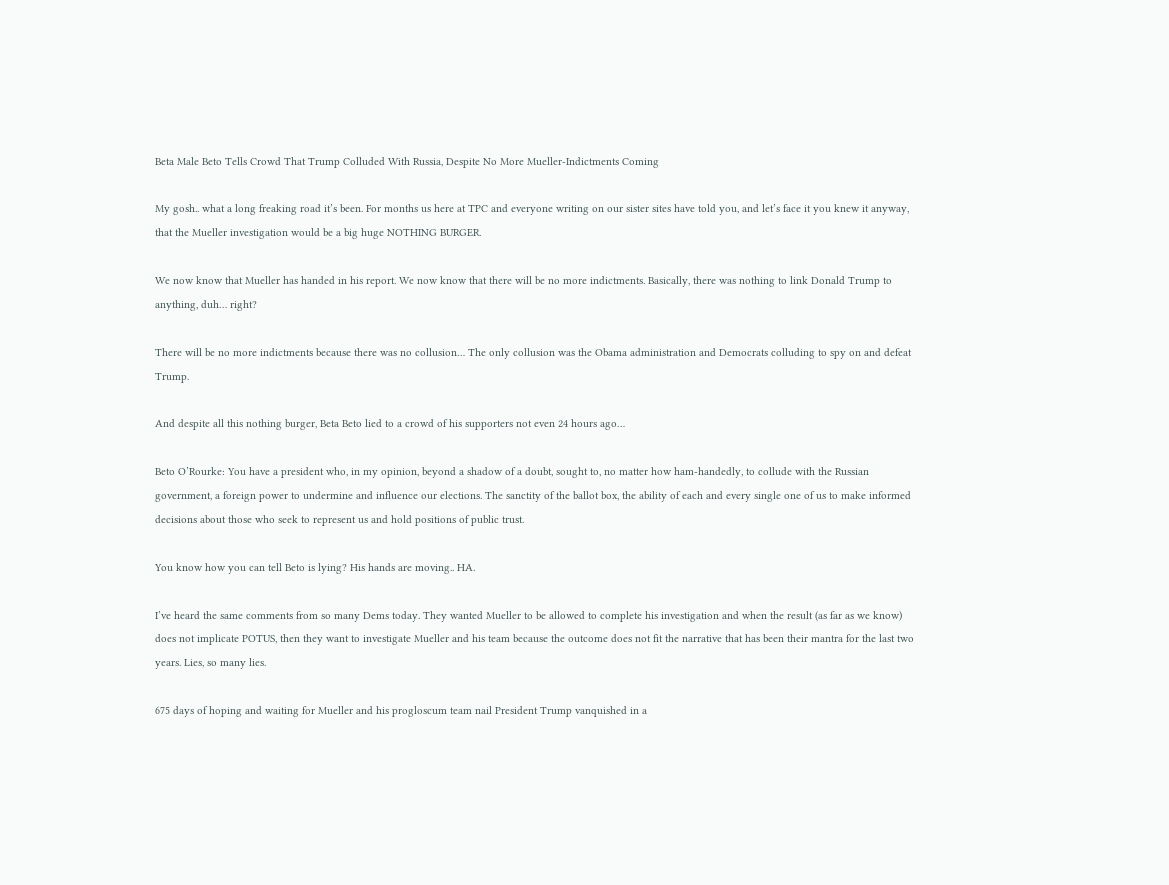Beta Male Beto Tells Crowd That Trump Colluded With Russia, Despite No More Mueller-Indictments Coming

My gosh.. what a long freaking road it’s been. For months us here at TPC and everyone writing on our sister sites have told you, and let’s face it you knew it anyway, that the Mueller investigation would be a big huge NOTHING BURGER.

We now know that Mueller has handed in his report. We now know that there will be no more indictments. Basically, there was nothing to link Donald Trump to anything, duh… right?

There will be no more indictments because there was no collusion… The only collusion was the Obama administration and Democrats colluding to spy on and defeat Trump.

And despite all this nothing burger, Beta Beto lied to a crowd of his supporters not even 24 hours ago…

Beto O’Rourke: You have a president who, in my opinion, beyond a shadow of a doubt, sought to, no matter how ham-handedly, to collude with the Russian government, a foreign power to undermine and influence our elections. The sanctity of the ballot box, the ability of each and every single one of us to make informed decisions about those who seek to represent us and hold positions of public trust.

You know how you can tell Beto is lying? His hands are moving.. HA.

I’ve heard the same comments from so many Dems today. They wanted Mueller to be allowed to complete his investigation and when the result (as far as we know) does not implicate POTUS, then they want to investigate Mueller and his team because the outcome does not fit the narrative that has been their mantra for the last two years. Lies, so many lies.

675 days of hoping and waiting for Mueller and his progloscum team nail President Trump vanquished in a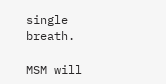single breath.

MSM will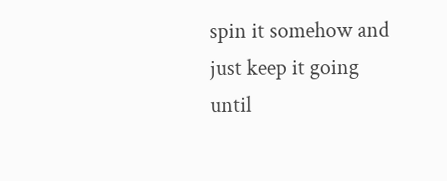spin it somehow and just keep it going until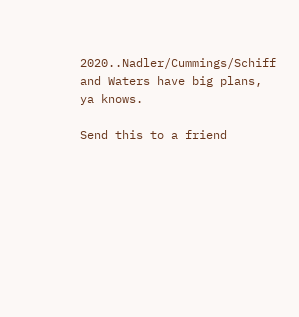2020..Nadler/Cummings/Schiff and Waters have big plans, ya knows.

Send this to a friend